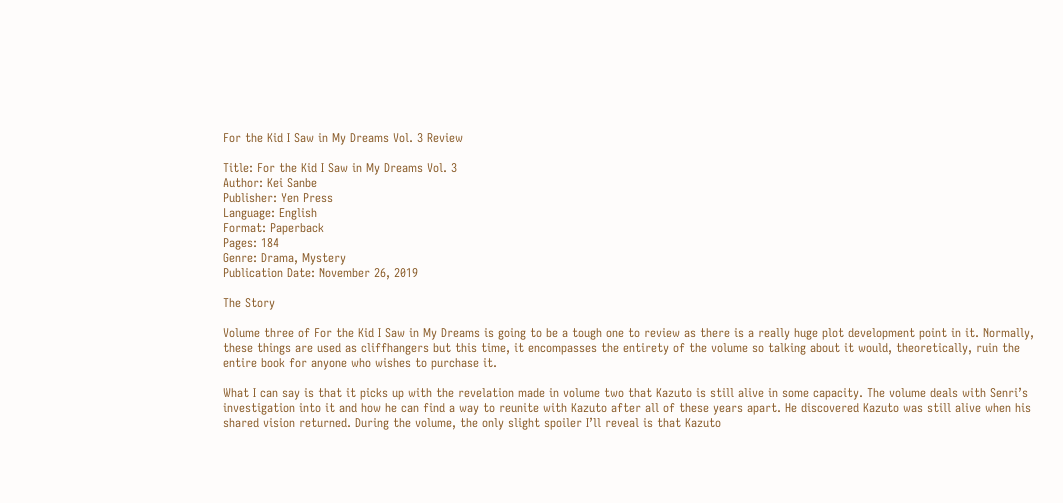For the Kid I Saw in My Dreams Vol. 3 Review

Title: For the Kid I Saw in My Dreams Vol. 3
Author: Kei Sanbe
Publisher: Yen Press
Language: English
Format: Paperback
Pages: 184
Genre: Drama, Mystery
Publication Date: November 26, 2019

The Story

Volume three of For the Kid I Saw in My Dreams is going to be a tough one to review as there is a really huge plot development point in it. Normally, these things are used as cliffhangers but this time, it encompasses the entirety of the volume so talking about it would, theoretically, ruin the entire book for anyone who wishes to purchase it.

What I can say is that it picks up with the revelation made in volume two that Kazuto is still alive in some capacity. The volume deals with Senri’s investigation into it and how he can find a way to reunite with Kazuto after all of these years apart. He discovered Kazuto was still alive when his shared vision returned. During the volume, the only slight spoiler I’ll reveal is that Kazuto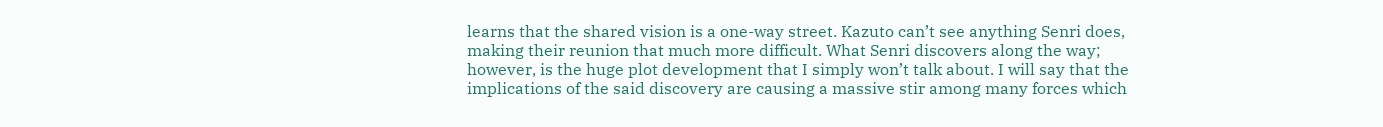learns that the shared vision is a one-way street. Kazuto can’t see anything Senri does, making their reunion that much more difficult. What Senri discovers along the way; however, is the huge plot development that I simply won’t talk about. I will say that the implications of the said discovery are causing a massive stir among many forces which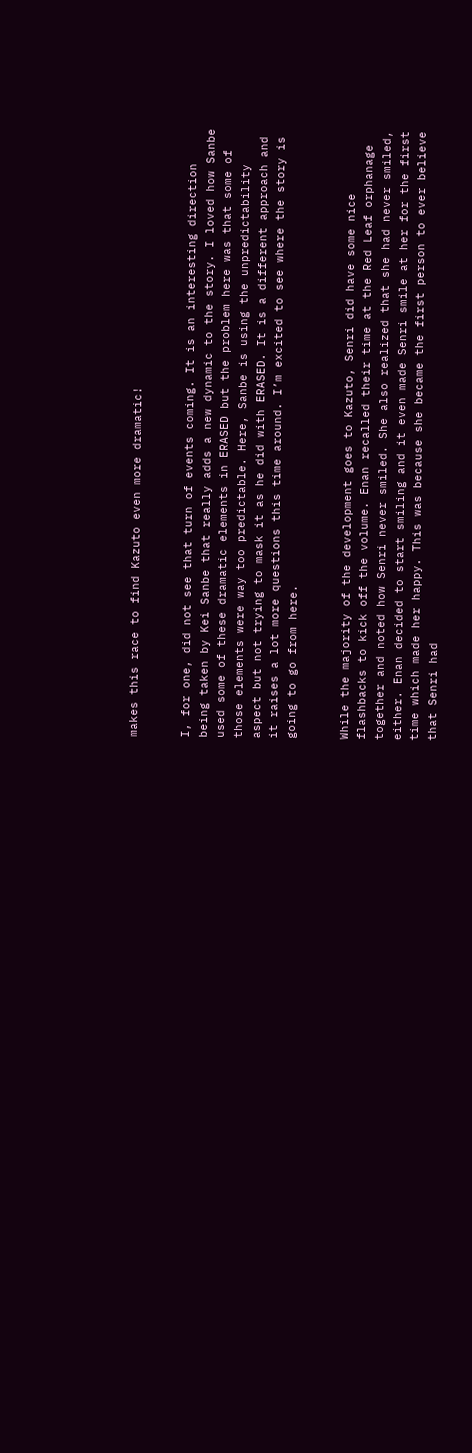makes this race to find Kazuto even more dramatic!


I, for one, did not see that turn of events coming. It is an interesting direction being taken by Kei Sanbe that really adds a new dynamic to the story. I loved how Sanbe used some of these dramatic elements in ERASED but the problem here was that some of those elements were way too predictable. Here, Sanbe is using the unpredictability aspect but not trying to mask it as he did with ERASED. It is a different approach and it raises a lot more questions this time around. I’m excited to see where the story is going to go from here.


While the majority of the development goes to Kazuto, Senri did have some nice flashbacks to kick off the volume. Enan recalled their time at the Red Leaf orphanage together and noted how Senri never smiled. She also realized that she had never smiled, either. Enan decided to start smiling and it even made Senri smile at her for the first time which made her happy. This was because she became the first person to ever believe that Senri had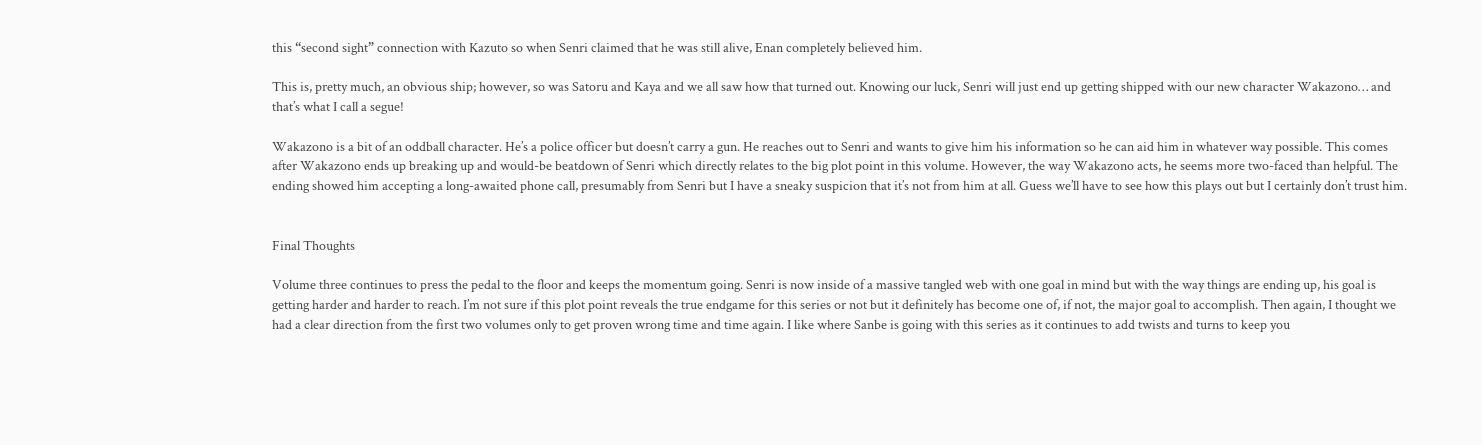this “second sight” connection with Kazuto so when Senri claimed that he was still alive, Enan completely believed him.

This is, pretty much, an obvious ship; however, so was Satoru and Kaya and we all saw how that turned out. Knowing our luck, Senri will just end up getting shipped with our new character Wakazono… and that’s what I call a segue!

Wakazono is a bit of an oddball character. He’s a police officer but doesn’t carry a gun. He reaches out to Senri and wants to give him his information so he can aid him in whatever way possible. This comes after Wakazono ends up breaking up and would-be beatdown of Senri which directly relates to the big plot point in this volume. However, the way Wakazono acts, he seems more two-faced than helpful. The ending showed him accepting a long-awaited phone call, presumably from Senri but I have a sneaky suspicion that it’s not from him at all. Guess we’ll have to see how this plays out but I certainly don’t trust him.


Final Thoughts

Volume three continues to press the pedal to the floor and keeps the momentum going. Senri is now inside of a massive tangled web with one goal in mind but with the way things are ending up, his goal is getting harder and harder to reach. I’m not sure if this plot point reveals the true endgame for this series or not but it definitely has become one of, if not, the major goal to accomplish. Then again, I thought we had a clear direction from the first two volumes only to get proven wrong time and time again. I like where Sanbe is going with this series as it continues to add twists and turns to keep you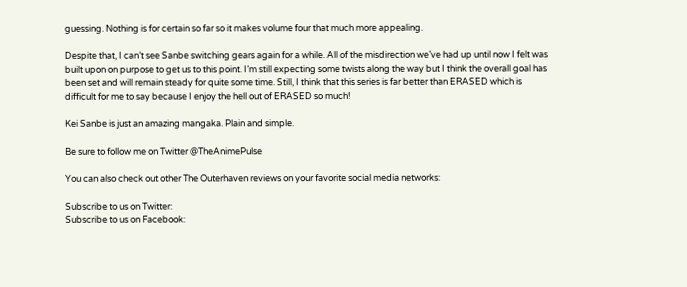guessing. Nothing is for certain so far so it makes volume four that much more appealing.

Despite that, I can’t see Sanbe switching gears again for a while. All of the misdirection we’ve had up until now I felt was built upon on purpose to get us to this point. I’m still expecting some twists along the way but I think the overall goal has been set and will remain steady for quite some time. Still, I think that this series is far better than ERASED which is difficult for me to say because I enjoy the hell out of ERASED so much!

Kei Sanbe is just an amazing mangaka. Plain and simple.

Be sure to follow me on Twitter @TheAnimePulse

You can also check out other The Outerhaven reviews on your favorite social media networks:

Subscribe to us on Twitter:
Subscribe to us on Facebook: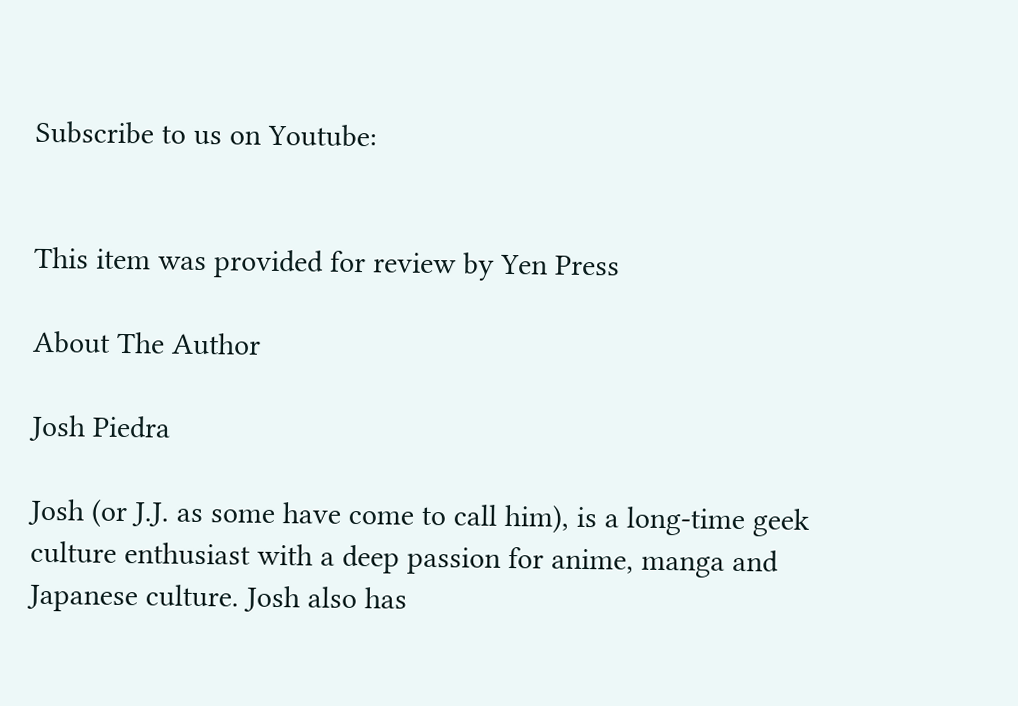Subscribe to us on Youtube:


This item was provided for review by Yen Press

About The Author

Josh Piedra

Josh (or J.J. as some have come to call him), is a long-time geek culture enthusiast with a deep passion for anime, manga and Japanese culture. Josh also has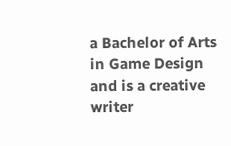a Bachelor of Arts in Game Design and is a creative writer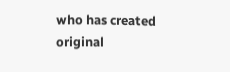who has created original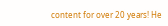content for over 20 years! He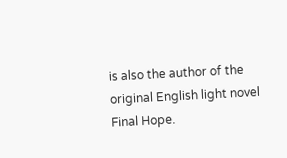is also the author of the original English light novel Final Hope.